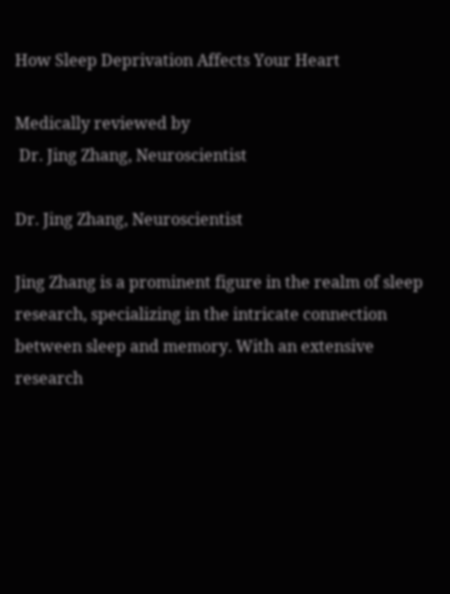How Sleep Deprivation Affects Your Heart

Medically reviewed by
 Dr. Jing Zhang, Neuroscientist

Dr. Jing Zhang, Neuroscientist

Jing Zhang is a prominent figure in the realm of sleep research, specializing in the intricate connection between sleep and memory. With an extensive research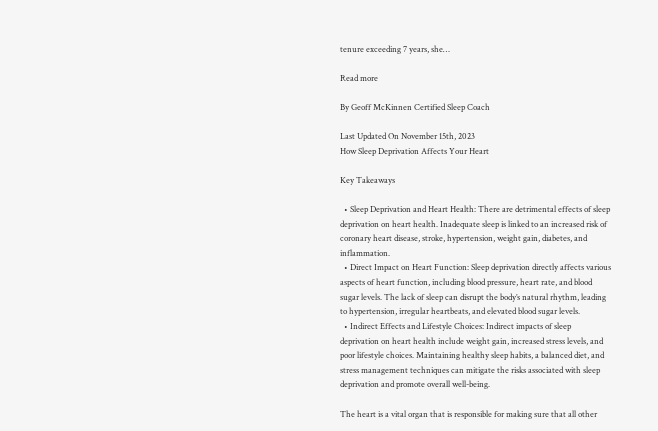tenure exceeding 7 years, she…

Read more

By Geoff McKinnen Certified Sleep Coach

Last Updated On November 15th, 2023
How Sleep Deprivation Affects Your Heart

Key Takeaways

  • Sleep Deprivation and Heart Health: There are detrimental effects of sleep deprivation on heart health. Inadequate sleep is linked to an increased risk of coronary heart disease, stroke, hypertension, weight gain, diabetes, and inflammation.
  • Direct Impact on Heart Function: Sleep deprivation directly affects various aspects of heart function, including blood pressure, heart rate, and blood sugar levels. The lack of sleep can disrupt the body’s natural rhythm, leading to hypertension, irregular heartbeats, and elevated blood sugar levels.
  • Indirect Effects and Lifestyle Choices: Indirect impacts of sleep deprivation on heart health include weight gain, increased stress levels, and poor lifestyle choices. Maintaining healthy sleep habits, a balanced diet, and stress management techniques can mitigate the risks associated with sleep deprivation and promote overall well-being.

The heart is a vital organ that is responsible for making sure that all other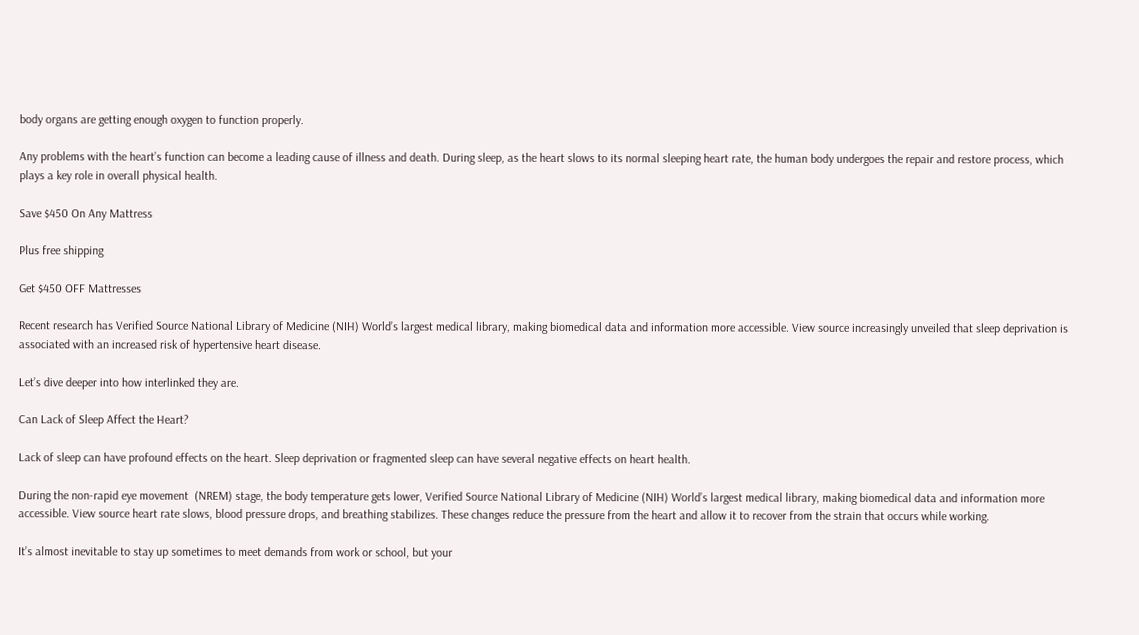body organs are getting enough oxygen to function properly.

Any problems with the heart’s function can become a leading cause of illness and death. During sleep, as the heart slows to its normal sleeping heart rate, the human body undergoes the repair and restore process, which plays a key role in overall physical health.

Save $450 On Any Mattress

Plus free shipping

Get $450 OFF Mattresses

Recent research has Verified Source National Library of Medicine (NIH) World’s largest medical library, making biomedical data and information more accessible. View source increasingly unveiled that sleep deprivation is associated with an increased risk of hypertensive heart disease.

Let’s dive deeper into how interlinked they are.

Can Lack of Sleep Affect the Heart?

Lack of sleep can have profound effects on the heart. Sleep deprivation or fragmented sleep can have several negative effects on heart health.

During the non-rapid eye movement  (NREM) stage, the body temperature gets lower, Verified Source National Library of Medicine (NIH) World’s largest medical library, making biomedical data and information more accessible. View source heart rate slows, blood pressure drops, and breathing stabilizes. These changes reduce the pressure from the heart and allow it to recover from the strain that occurs while working.

It’s almost inevitable to stay up sometimes to meet demands from work or school, but your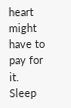heart might have to pay for it. Sleep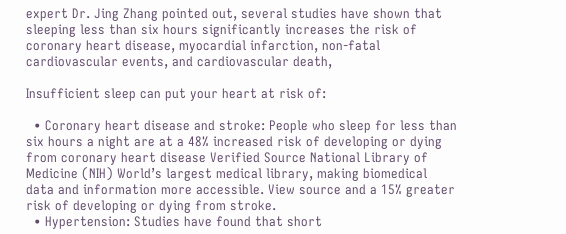expert Dr. Jing Zhang pointed out, several studies have shown that sleeping less than six hours significantly increases the risk of coronary heart disease, myocardial infarction, non-fatal cardiovascular events, and cardiovascular death,

Insufficient sleep can put your heart at risk of:

  • Coronary heart disease and stroke: People who sleep for less than six hours a night are at a 48% increased risk of developing or dying from coronary heart disease Verified Source National Library of Medicine (NIH) World’s largest medical library, making biomedical data and information more accessible. View source and a 15% greater risk of developing or dying from stroke.
  • Hypertension: Studies have found that short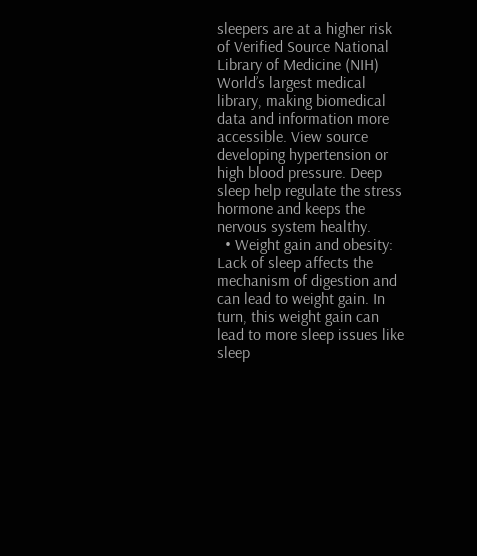sleepers are at a higher risk of Verified Source National Library of Medicine (NIH) World’s largest medical library, making biomedical data and information more accessible. View source developing hypertension or high blood pressure. Deep sleep help regulate the stress hormone and keeps the nervous system healthy.
  • Weight gain and obesity: Lack of sleep affects the mechanism of digestion and can lead to weight gain. In turn, this weight gain can lead to more sleep issues like sleep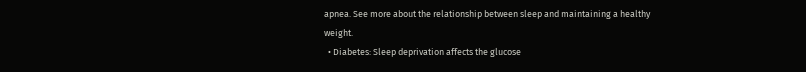apnea. See more about the relationship between sleep and maintaining a healthy weight.
  • Diabetes: Sleep deprivation affects the glucose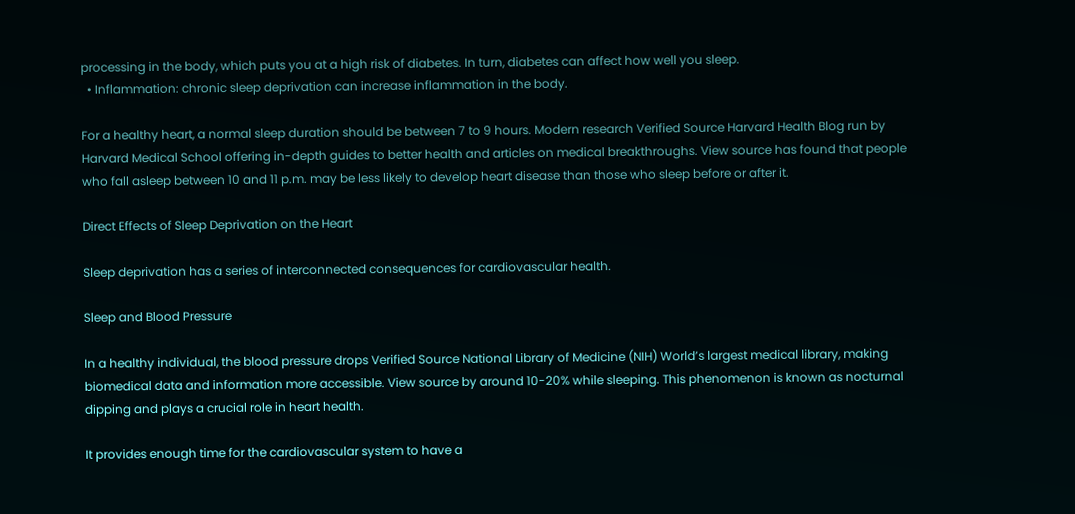processing in the body, which puts you at a high risk of diabetes. In turn, diabetes can affect how well you sleep.
  • Inflammation: chronic sleep deprivation can increase inflammation in the body.

For a healthy heart, a normal sleep duration should be between 7 to 9 hours. Modern research Verified Source Harvard Health Blog run by Harvard Medical School offering in-depth guides to better health and articles on medical breakthroughs. View source has found that people who fall asleep between 10 and 11 p.m. may be less likely to develop heart disease than those who sleep before or after it.

Direct Effects of Sleep Deprivation on the Heart

Sleep deprivation has a series of interconnected consequences for cardiovascular health.

Sleep and Blood Pressure

In a healthy individual, the blood pressure drops Verified Source National Library of Medicine (NIH) World’s largest medical library, making biomedical data and information more accessible. View source by around 10-20% while sleeping. This phenomenon is known as nocturnal dipping and plays a crucial role in heart health.

It provides enough time for the cardiovascular system to have a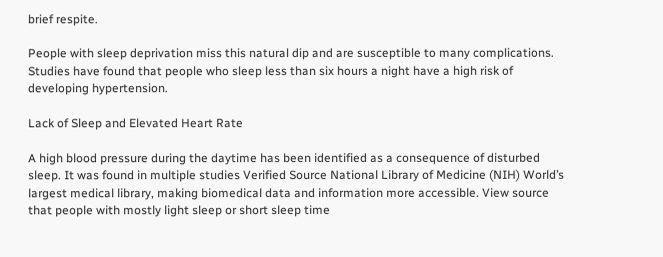brief respite.

People with sleep deprivation miss this natural dip and are susceptible to many complications. Studies have found that people who sleep less than six hours a night have a high risk of developing hypertension.

Lack of Sleep and Elevated Heart Rate

A high blood pressure during the daytime has been identified as a consequence of disturbed sleep. It was found in multiple studies Verified Source National Library of Medicine (NIH) World’s largest medical library, making biomedical data and information more accessible. View source that people with mostly light sleep or short sleep time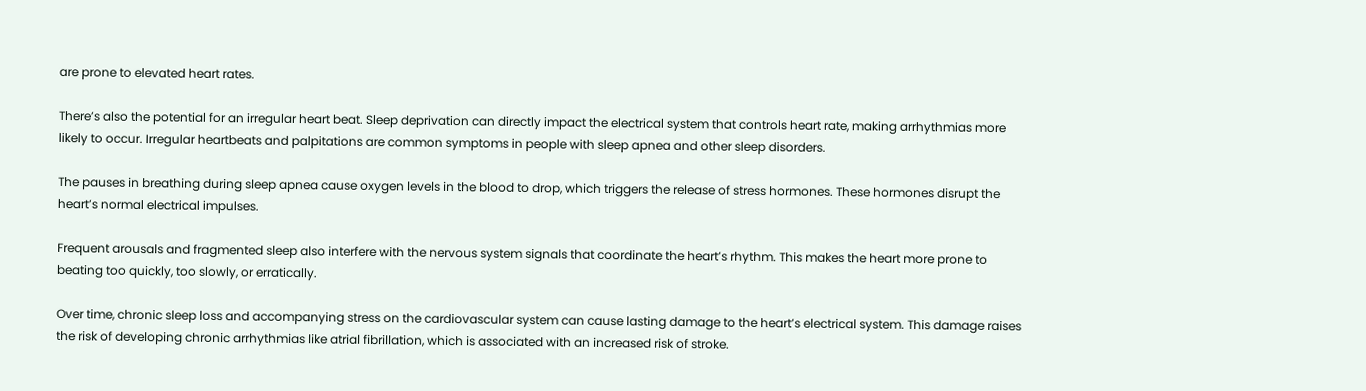are prone to elevated heart rates.

There’s also the potential for an irregular heart beat. Sleep deprivation can directly impact the electrical system that controls heart rate, making arrhythmias more likely to occur. Irregular heartbeats and palpitations are common symptoms in people with sleep apnea and other sleep disorders.

The pauses in breathing during sleep apnea cause oxygen levels in the blood to drop, which triggers the release of stress hormones. These hormones disrupt the heart’s normal electrical impulses.

Frequent arousals and fragmented sleep also interfere with the nervous system signals that coordinate the heart’s rhythm. This makes the heart more prone to beating too quickly, too slowly, or erratically.

Over time, chronic sleep loss and accompanying stress on the cardiovascular system can cause lasting damage to the heart’s electrical system. This damage raises the risk of developing chronic arrhythmias like atrial fibrillation, which is associated with an increased risk of stroke.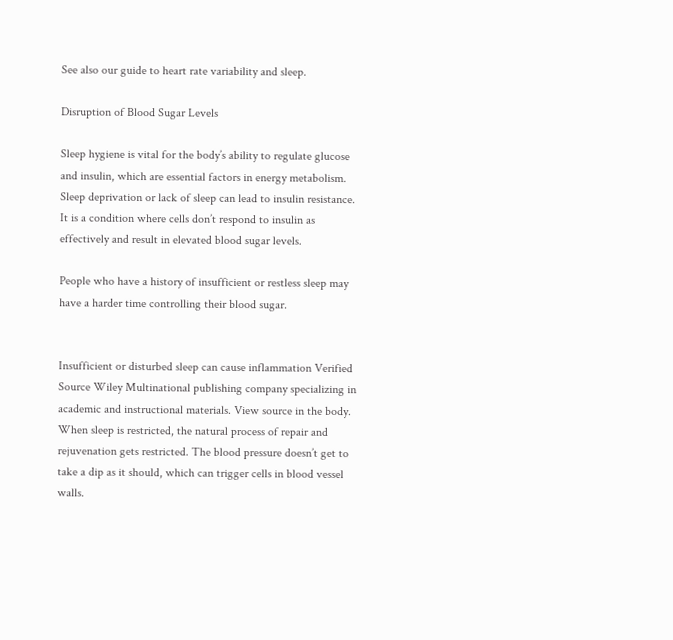See also our guide to heart rate variability and sleep.

Disruption of Blood Sugar Levels

Sleep hygiene is vital for the body’s ability to regulate glucose and insulin, which are essential factors in energy metabolism. Sleep deprivation or lack of sleep can lead to insulin resistance. It is a condition where cells don’t respond to insulin as effectively and result in elevated blood sugar levels.

People who have a history of insufficient or restless sleep may have a harder time controlling their blood sugar.


Insufficient or disturbed sleep can cause inflammation Verified Source Wiley Multinational publishing company specializing in academic and instructional materials. View source in the body. When sleep is restricted, the natural process of repair and rejuvenation gets restricted. The blood pressure doesn’t get to take a dip as it should, which can trigger cells in blood vessel walls.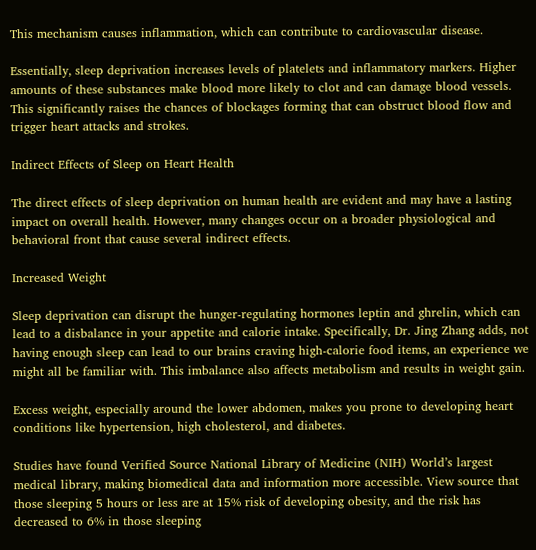This mechanism causes inflammation, which can contribute to cardiovascular disease.

Essentially, sleep deprivation increases levels of platelets and inflammatory markers. Higher amounts of these substances make blood more likely to clot and can damage blood vessels. This significantly raises the chances of blockages forming that can obstruct blood flow and trigger heart attacks and strokes.

Indirect Effects of Sleep on Heart Health

The direct effects of sleep deprivation on human health are evident and may have a lasting impact on overall health. However, many changes occur on a broader physiological and behavioral front that cause several indirect effects.

Increased Weight

Sleep deprivation can disrupt the hunger-regulating hormones leptin and ghrelin, which can lead to a disbalance in your appetite and calorie intake. Specifically, Dr. Jing Zhang adds, not having enough sleep can lead to our brains craving high-calorie food items, an experience we might all be familiar with. This imbalance also affects metabolism and results in weight gain.

Excess weight, especially around the lower abdomen, makes you prone to developing heart conditions like hypertension, high cholesterol, and diabetes.

Studies have found Verified Source National Library of Medicine (NIH) World’s largest medical library, making biomedical data and information more accessible. View source that those sleeping 5 hours or less are at 15% risk of developing obesity, and the risk has decreased to 6% in those sleeping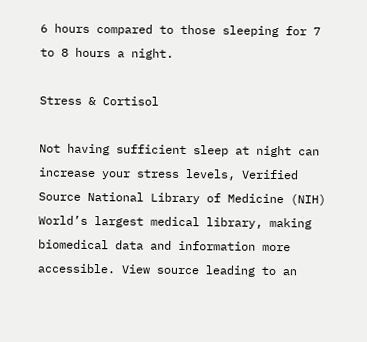6 hours compared to those sleeping for 7 to 8 hours a night.

Stress & Cortisol

Not having sufficient sleep at night can increase your stress levels, Verified Source National Library of Medicine (NIH) World’s largest medical library, making biomedical data and information more accessible. View source leading to an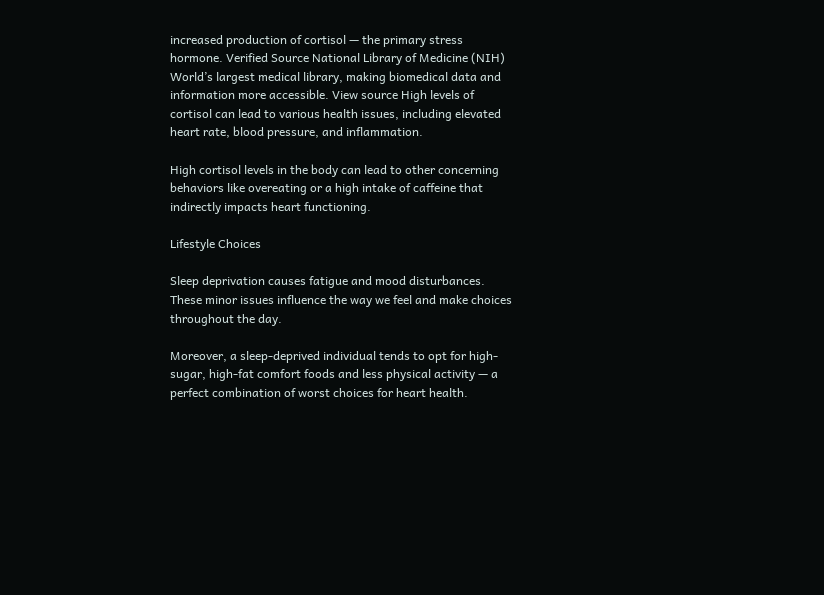increased production of cortisol — the primary stress hormone. Verified Source National Library of Medicine (NIH) World’s largest medical library, making biomedical data and information more accessible. View source High levels of cortisol can lead to various health issues, including elevated heart rate, blood pressure, and inflammation.

High cortisol levels in the body can lead to other concerning behaviors like overeating or a high intake of caffeine that indirectly impacts heart functioning.

Lifestyle Choices

Sleep deprivation causes fatigue and mood disturbances. These minor issues influence the way we feel and make choices throughout the day.

Moreover, a sleep-deprived individual tends to opt for high-sugar, high-fat comfort foods and less physical activity — a perfect combination of worst choices for heart health.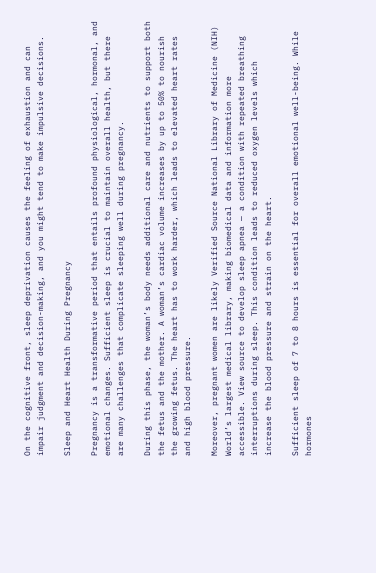On the cognitive front, sleep deprivation causes the feeling of exhaustion and can impair judgment and decision-making, and you might tend to make impulsive decisions.

Sleep and Heart Health During Pregnancy

Pregnancy is a transformative period that entails profound physiological, hormonal, and emotional changes. Sufficient sleep is crucial to maintain overall health, but there are many challenges that complicate sleeping well during pregnancy.

During this phase, the woman’s body needs additional care and nutrients to support both the fetus and the mother. A woman’s cardiac volume increases by up to 50% to nourish the growing fetus. The heart has to work harder, which leads to elevated heart rates and high blood pressure.

Moreover, pregnant women are likely Verified Source National Library of Medicine (NIH) World’s largest medical library, making biomedical data and information more accessible. View source to develop sleep apnea — a condition with repeated breathing interruptions during sleep. This condition leads to reduced oxygen levels which increase the blood pressure and strain on the heart.

Sufficient sleep of 7 to 8 hours is essential for overall emotional well-being. While hormones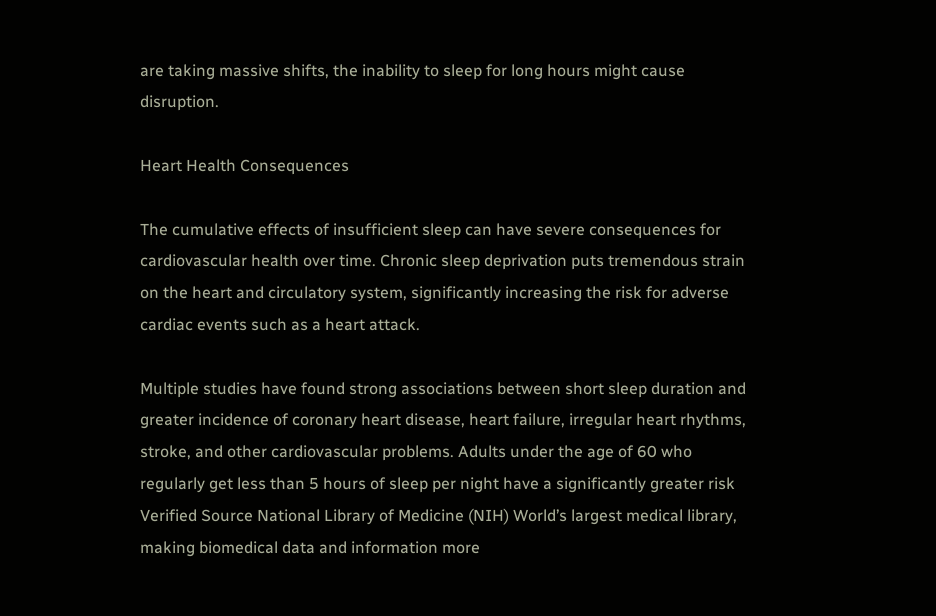are taking massive shifts, the inability to sleep for long hours might cause disruption.

Heart Health Consequences

The cumulative effects of insufficient sleep can have severe consequences for cardiovascular health over time. Chronic sleep deprivation puts tremendous strain on the heart and circulatory system, significantly increasing the risk for adverse cardiac events such as a heart attack.

Multiple studies have found strong associations between short sleep duration and greater incidence of coronary heart disease, heart failure, irregular heart rhythms, stroke, and other cardiovascular problems. Adults under the age of 60 who regularly get less than 5 hours of sleep per night have a significantly greater risk Verified Source National Library of Medicine (NIH) World’s largest medical library, making biomedical data and information more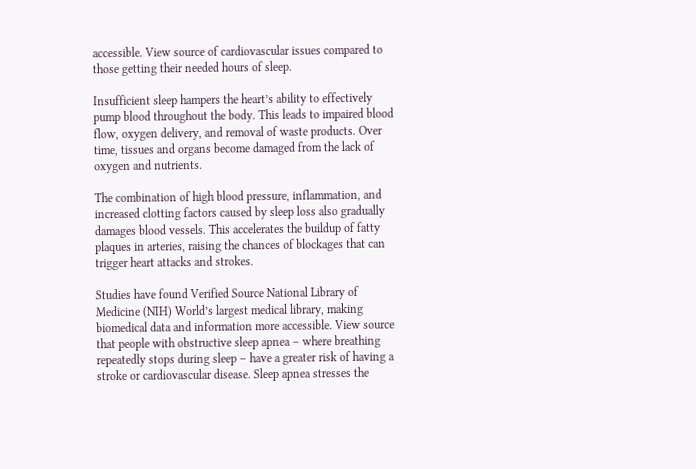accessible. View source of cardiovascular issues compared to those getting their needed hours of sleep.

Insufficient sleep hampers the heart’s ability to effectively pump blood throughout the body. This leads to impaired blood flow, oxygen delivery, and removal of waste products. Over time, tissues and organs become damaged from the lack of oxygen and nutrients.

The combination of high blood pressure, inflammation, and increased clotting factors caused by sleep loss also gradually damages blood vessels. This accelerates the buildup of fatty plaques in arteries, raising the chances of blockages that can trigger heart attacks and strokes.

Studies have found Verified Source National Library of Medicine (NIH) World’s largest medical library, making biomedical data and information more accessible. View source that people with obstructive sleep apnea – where breathing repeatedly stops during sleep – have a greater risk of having a stroke or cardiovascular disease. Sleep apnea stresses the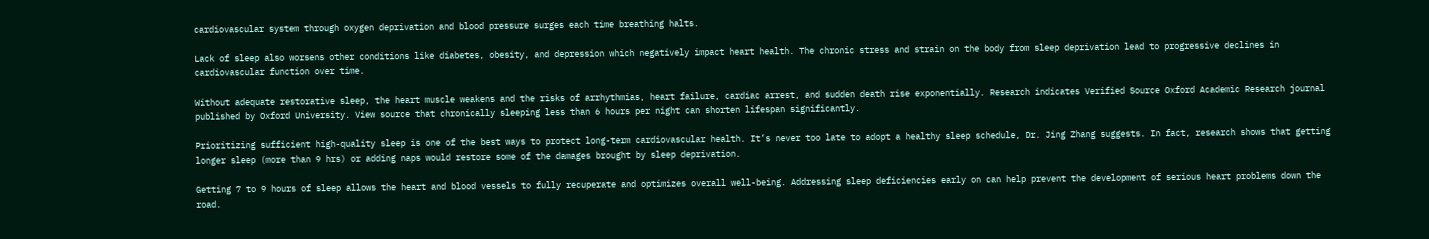cardiovascular system through oxygen deprivation and blood pressure surges each time breathing halts.

Lack of sleep also worsens other conditions like diabetes, obesity, and depression which negatively impact heart health. The chronic stress and strain on the body from sleep deprivation lead to progressive declines in cardiovascular function over time.

Without adequate restorative sleep, the heart muscle weakens and the risks of arrhythmias, heart failure, cardiac arrest, and sudden death rise exponentially. Research indicates Verified Source Oxford Academic Research journal published by Oxford University. View source that chronically sleeping less than 6 hours per night can shorten lifespan significantly.

Prioritizing sufficient high-quality sleep is one of the best ways to protect long-term cardiovascular health. It’s never too late to adopt a healthy sleep schedule, Dr. Jing Zhang suggests. In fact, research shows that getting longer sleep (more than 9 hrs) or adding naps would restore some of the damages brought by sleep deprivation.

Getting 7 to 9 hours of sleep allows the heart and blood vessels to fully recuperate and optimizes overall well-being. Addressing sleep deficiencies early on can help prevent the development of serious heart problems down the road.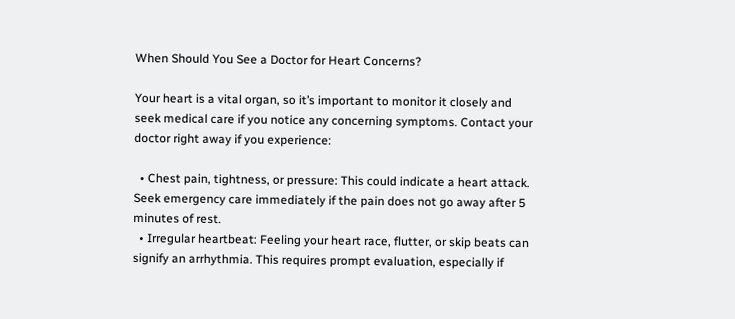When Should You See a Doctor for Heart Concerns?

Your heart is a vital organ, so it’s important to monitor it closely and seek medical care if you notice any concerning symptoms. Contact your doctor right away if you experience:

  • Chest pain, tightness, or pressure: This could indicate a heart attack. Seek emergency care immediately if the pain does not go away after 5 minutes of rest.
  • Irregular heartbeat: Feeling your heart race, flutter, or skip beats can signify an arrhythmia. This requires prompt evaluation, especially if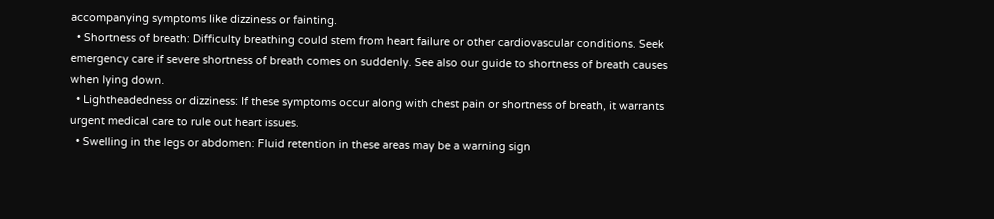accompanying symptoms like dizziness or fainting.
  • Shortness of breath: Difficulty breathing could stem from heart failure or other cardiovascular conditions. Seek emergency care if severe shortness of breath comes on suddenly. See also our guide to shortness of breath causes when lying down.
  • Lightheadedness or dizziness: If these symptoms occur along with chest pain or shortness of breath, it warrants urgent medical care to rule out heart issues.
  • Swelling in the legs or abdomen: Fluid retention in these areas may be a warning sign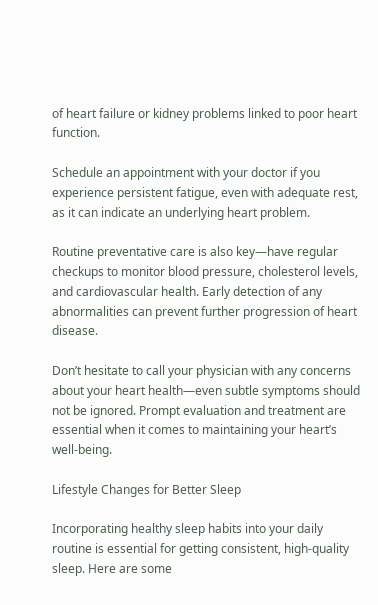of heart failure or kidney problems linked to poor heart function.

Schedule an appointment with your doctor if you experience persistent fatigue, even with adequate rest, as it can indicate an underlying heart problem.

Routine preventative care is also key—have regular checkups to monitor blood pressure, cholesterol levels, and cardiovascular health. Early detection of any abnormalities can prevent further progression of heart disease.

Don’t hesitate to call your physician with any concerns about your heart health—even subtle symptoms should not be ignored. Prompt evaluation and treatment are essential when it comes to maintaining your heart’s well-being.

Lifestyle Changes for Better Sleep

Incorporating healthy sleep habits into your daily routine is essential for getting consistent, high-quality sleep. Here are some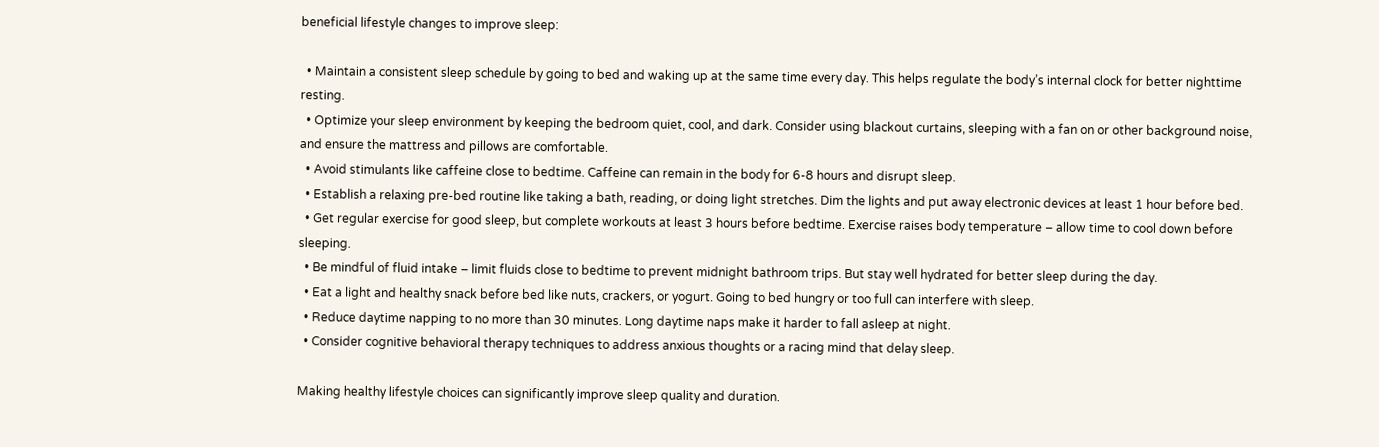beneficial lifestyle changes to improve sleep:

  • Maintain a consistent sleep schedule by going to bed and waking up at the same time every day. This helps regulate the body’s internal clock for better nighttime resting.
  • Optimize your sleep environment by keeping the bedroom quiet, cool, and dark. Consider using blackout curtains, sleeping with a fan on or other background noise, and ensure the mattress and pillows are comfortable.
  • Avoid stimulants like caffeine close to bedtime. Caffeine can remain in the body for 6-8 hours and disrupt sleep.
  • Establish a relaxing pre-bed routine like taking a bath, reading, or doing light stretches. Dim the lights and put away electronic devices at least 1 hour before bed.
  • Get regular exercise for good sleep, but complete workouts at least 3 hours before bedtime. Exercise raises body temperature – allow time to cool down before sleeping.
  • Be mindful of fluid intake – limit fluids close to bedtime to prevent midnight bathroom trips. But stay well hydrated for better sleep during the day.
  • Eat a light and healthy snack before bed like nuts, crackers, or yogurt. Going to bed hungry or too full can interfere with sleep.
  • Reduce daytime napping to no more than 30 minutes. Long daytime naps make it harder to fall asleep at night.
  • Consider cognitive behavioral therapy techniques to address anxious thoughts or a racing mind that delay sleep.

Making healthy lifestyle choices can significantly improve sleep quality and duration.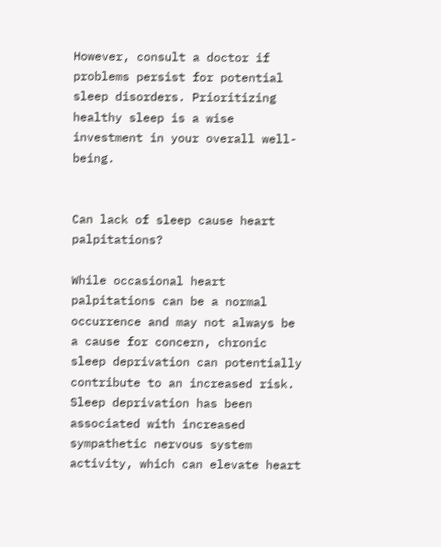However, consult a doctor if problems persist for potential sleep disorders. Prioritizing healthy sleep is a wise investment in your overall well-being.


Can lack of sleep cause heart palpitations?

While occasional heart palpitations can be a normal occurrence and may not always be a cause for concern, chronic sleep deprivation can potentially contribute to an increased risk. Sleep deprivation has been associated with increased sympathetic nervous system activity, which can elevate heart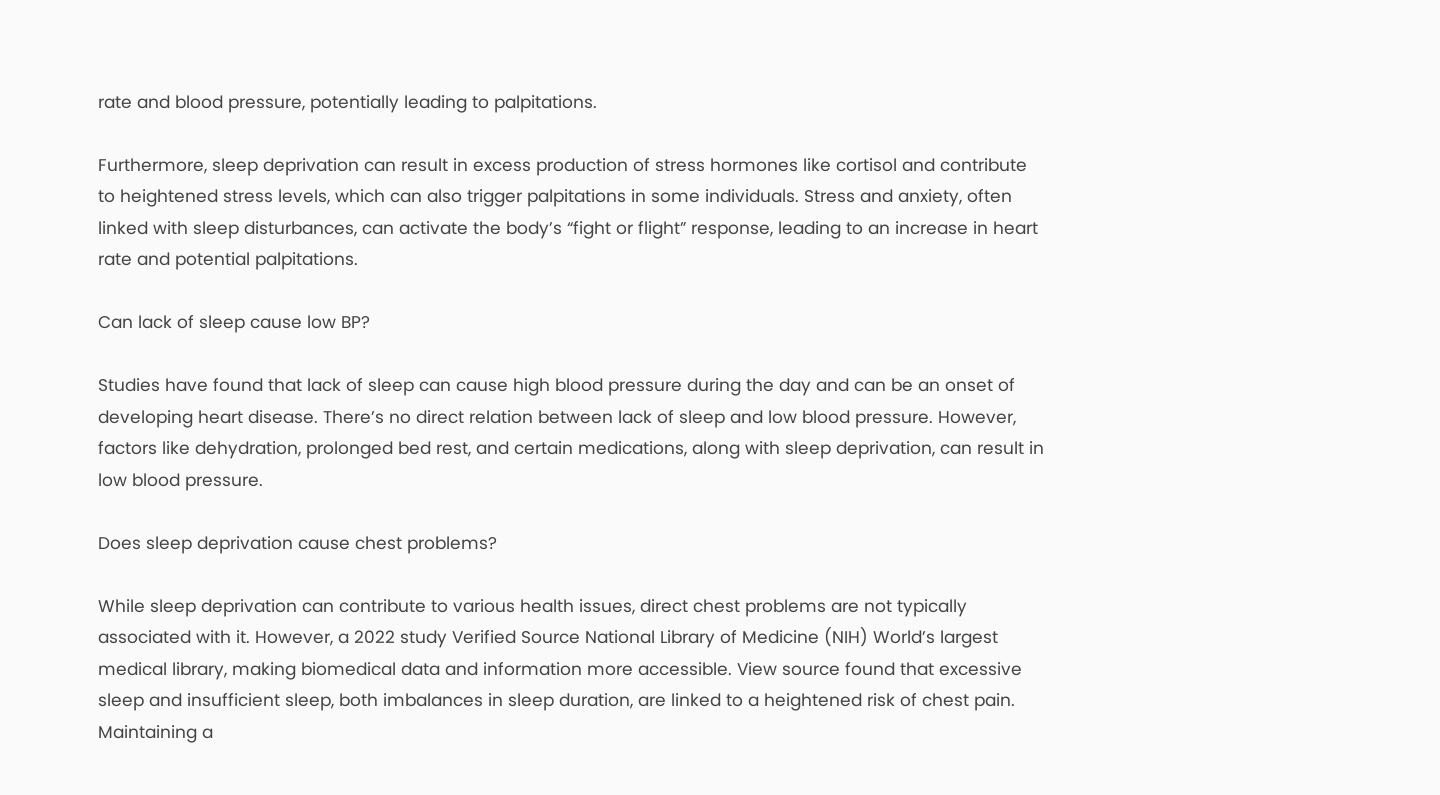rate and blood pressure, potentially leading to palpitations.

Furthermore, sleep deprivation can result in excess production of stress hormones like cortisol and contribute to heightened stress levels, which can also trigger palpitations in some individuals. Stress and anxiety, often linked with sleep disturbances, can activate the body’s “fight or flight” response, leading to an increase in heart rate and potential palpitations.

Can lack of sleep cause low BP?

Studies have found that lack of sleep can cause high blood pressure during the day and can be an onset of developing heart disease. There’s no direct relation between lack of sleep and low blood pressure. However, factors like dehydration, prolonged bed rest, and certain medications, along with sleep deprivation, can result in low blood pressure.

Does sleep deprivation cause chest problems?

While sleep deprivation can contribute to various health issues, direct chest problems are not typically associated with it. However, a 2022 study Verified Source National Library of Medicine (NIH) World’s largest medical library, making biomedical data and information more accessible. View source found that excessive sleep and insufficient sleep, both imbalances in sleep duration, are linked to a heightened risk of chest pain. Maintaining a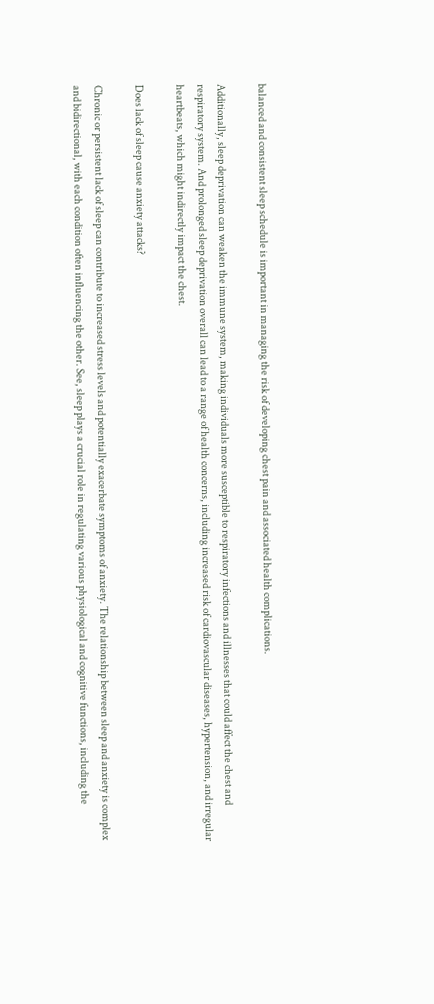balanced and consistent sleep schedule is important in managing the risk of developing chest pain and associated health complications.

Additionally, sleep deprivation can weaken the immune system, making individuals more susceptible to respiratory infections and illnesses that could affect the chest and respiratory system. And prolonged sleep deprivation overall can lead to a range of health concerns, including increased risk of cardiovascular diseases, hypertension, and irregular heartbeats, which might indirectly impact the chest.

Does lack of sleep cause anxiety attacks?

Chronic or persistent lack of sleep can contribute to increased stress levels and potentially exacerbate symptoms of anxiety. The relationship between sleep and anxiety is complex and bidirectional, with each condition often influencing the other. See, sleep plays a crucial role in regulating various physiological and cognitive functions, including the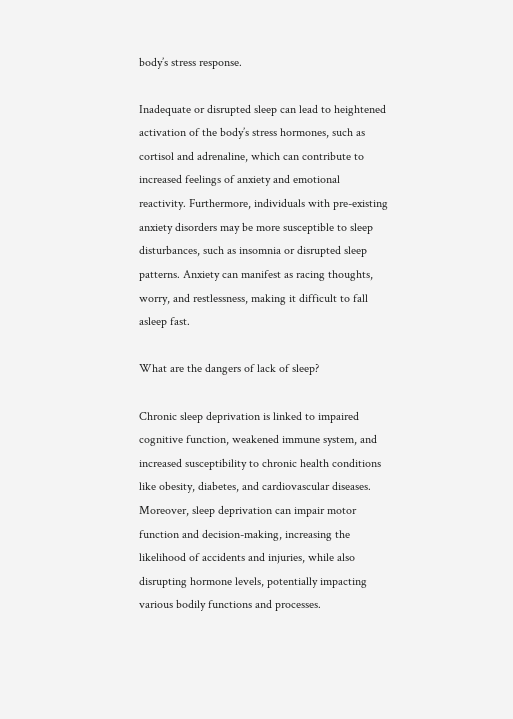body’s stress response.

Inadequate or disrupted sleep can lead to heightened activation of the body’s stress hormones, such as cortisol and adrenaline, which can contribute to increased feelings of anxiety and emotional reactivity. Furthermore, individuals with pre-existing anxiety disorders may be more susceptible to sleep disturbances, such as insomnia or disrupted sleep patterns. Anxiety can manifest as racing thoughts, worry, and restlessness, making it difficult to fall asleep fast.

What are the dangers of lack of sleep?

Chronic sleep deprivation is linked to impaired cognitive function, weakened immune system, and increased susceptibility to chronic health conditions like obesity, diabetes, and cardiovascular diseases. Moreover, sleep deprivation can impair motor function and decision-making, increasing the likelihood of accidents and injuries, while also disrupting hormone levels, potentially impacting various bodily functions and processes.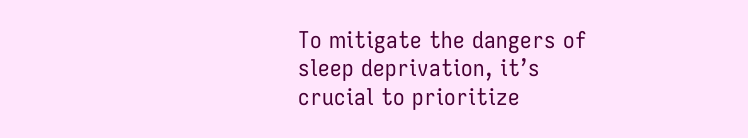To mitigate the dangers of sleep deprivation, it’s crucial to prioritize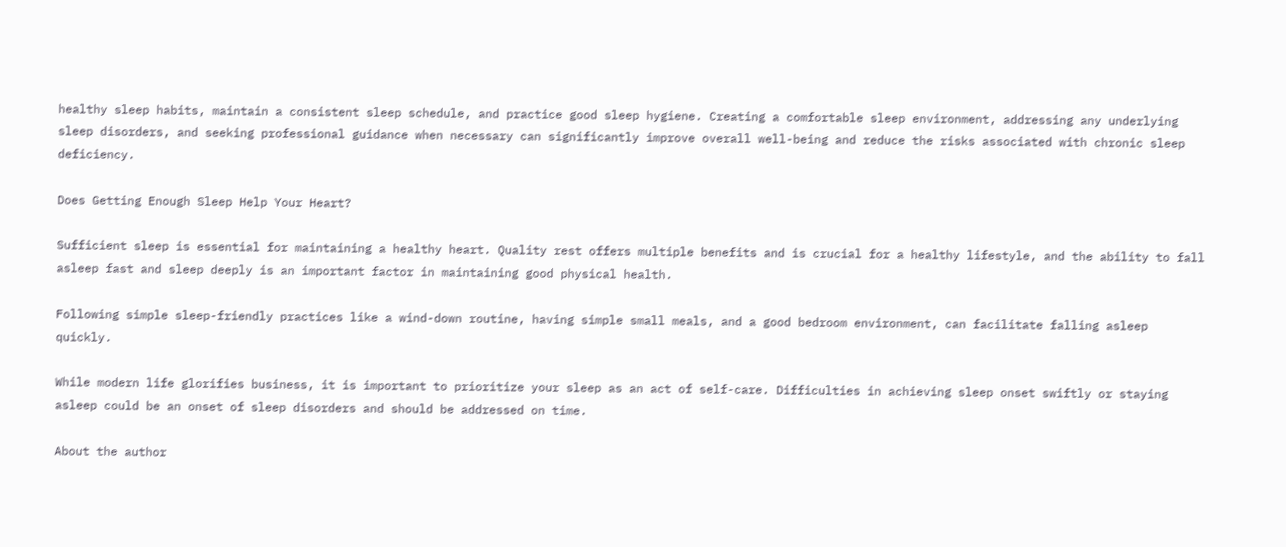healthy sleep habits, maintain a consistent sleep schedule, and practice good sleep hygiene. Creating a comfortable sleep environment, addressing any underlying sleep disorders, and seeking professional guidance when necessary can significantly improve overall well-being and reduce the risks associated with chronic sleep deficiency.

Does Getting Enough Sleep Help Your Heart?

Sufficient sleep is essential for maintaining a healthy heart. Quality rest offers multiple benefits and is crucial for a healthy lifestyle, and the ability to fall asleep fast and sleep deeply is an important factor in maintaining good physical health.

Following simple sleep-friendly practices like a wind-down routine, having simple small meals, and a good bedroom environment, can facilitate falling asleep quickly.

While modern life glorifies business, it is important to prioritize your sleep as an act of self-care. Difficulties in achieving sleep onset swiftly or staying asleep could be an onset of sleep disorders and should be addressed on time.

About the author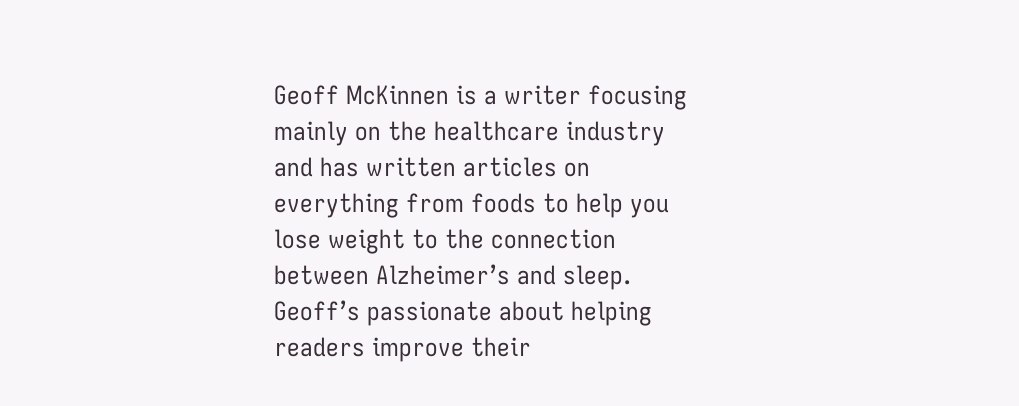Geoff McKinnen is a writer focusing mainly on the healthcare industry and has written articles on everything from foods to help you lose weight to the connection between Alzheimer’s and sleep. Geoff’s passionate about helping readers improve their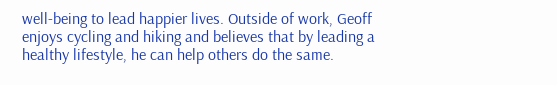well-being to lead happier lives. Outside of work, Geoff enjoys cycling and hiking and believes that by leading a healthy lifestyle, he can help others do the same.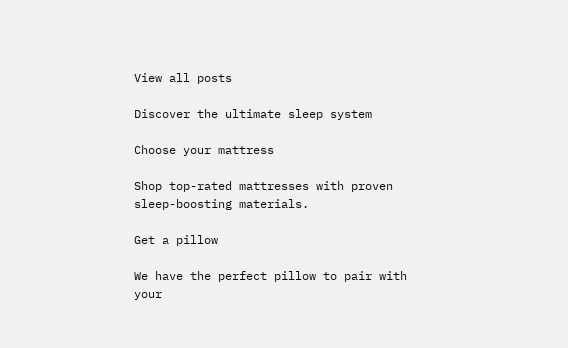View all posts

Discover the ultimate sleep system

Choose your mattress

Shop top-rated mattresses with proven sleep-boosting materials.

Get a pillow

We have the perfect pillow to pair with your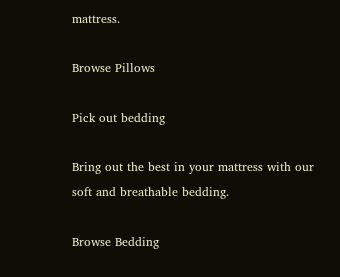mattress.

Browse Pillows

Pick out bedding

Bring out the best in your mattress with our soft and breathable bedding.

Browse Bedding